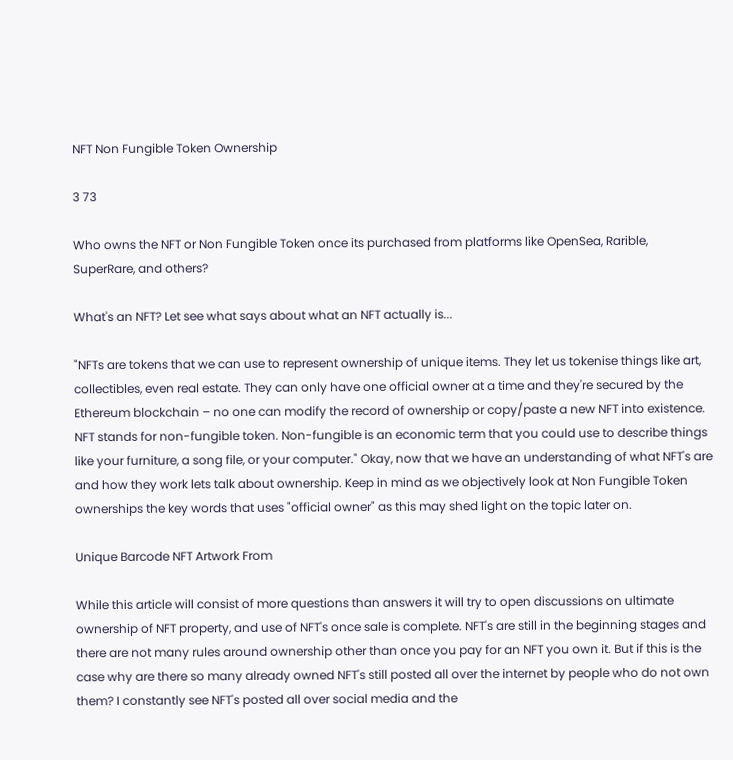NFT Non Fungible Token Ownership

3 73

Who owns the NFT or Non Fungible Token once its purchased from platforms like OpenSea, Rarible, SuperRare, and others?

What's an NFT? Let see what says about what an NFT actually is...

"NFTs are tokens that we can use to represent ownership of unique items. They let us tokenise things like art, collectibles, even real estate. They can only have one official owner at a time and they're secured by the Ethereum blockchain – no one can modify the record of ownership or copy/paste a new NFT into existence. NFT stands for non-fungible token. Non-fungible is an economic term that you could use to describe things like your furniture, a song file, or your computer." Okay, now that we have an understanding of what NFT's are and how they work lets talk about ownership. Keep in mind as we objectively look at Non Fungible Token ownerships the key words that uses "official owner" as this may shed light on the topic later on.

Unique Barcode NFT Artwork From

While this article will consist of more questions than answers it will try to open discussions on ultimate ownership of NFT property, and use of NFT's once sale is complete. NFT's are still in the beginning stages and there are not many rules around ownership other than once you pay for an NFT you own it. But if this is the case why are there so many already owned NFT's still posted all over the internet by people who do not own them? I constantly see NFT's posted all over social media and the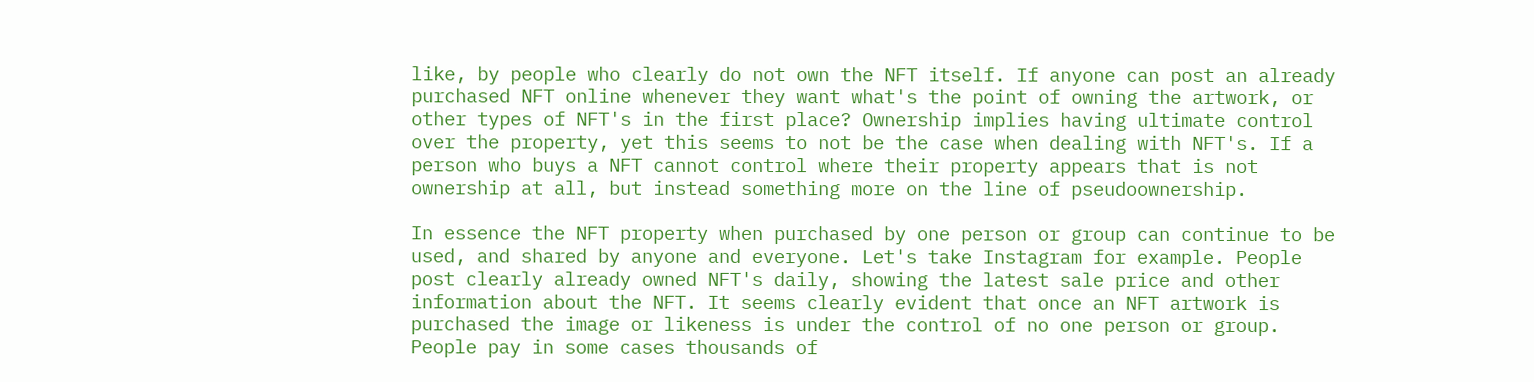like, by people who clearly do not own the NFT itself. If anyone can post an already purchased NFT online whenever they want what's the point of owning the artwork, or other types of NFT's in the first place? Ownership implies having ultimate control over the property, yet this seems to not be the case when dealing with NFT's. If a person who buys a NFT cannot control where their property appears that is not ownership at all, but instead something more on the line of pseudoownership.

In essence the NFT property when purchased by one person or group can continue to be used, and shared by anyone and everyone. Let's take Instagram for example. People post clearly already owned NFT's daily, showing the latest sale price and other information about the NFT. It seems clearly evident that once an NFT artwork is purchased the image or likeness is under the control of no one person or group. People pay in some cases thousands of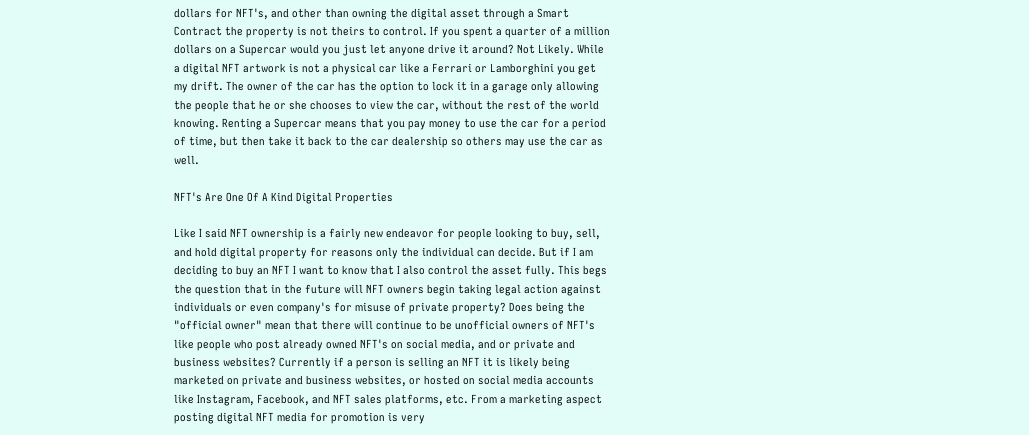dollars for NFT's, and other than owning the digital asset through a Smart Contract the property is not theirs to control. If you spent a quarter of a million dollars on a Supercar would you just let anyone drive it around? Not Likely. While a digital NFT artwork is not a physical car like a Ferrari or Lamborghini you get my drift. The owner of the car has the option to lock it in a garage only allowing the people that he or she chooses to view the car, without the rest of the world knowing. Renting a Supercar means that you pay money to use the car for a period of time, but then take it back to the car dealership so others may use the car as well.

NFT's Are One Of A Kind Digital Properties

Like I said NFT ownership is a fairly new endeavor for people looking to buy, sell, and hold digital property for reasons only the individual can decide. But if I am deciding to buy an NFT I want to know that I also control the asset fully. This begs the question that in the future will NFT owners begin taking legal action against individuals or even company's for misuse of private property? Does being the "official owner" mean that there will continue to be unofficial owners of NFT's like people who post already owned NFT's on social media, and or private and business websites? Currently if a person is selling an NFT it is likely being marketed on private and business websites, or hosted on social media accounts like Instagram, Facebook, and NFT sales platforms, etc. From a marketing aspect posting digital NFT media for promotion is very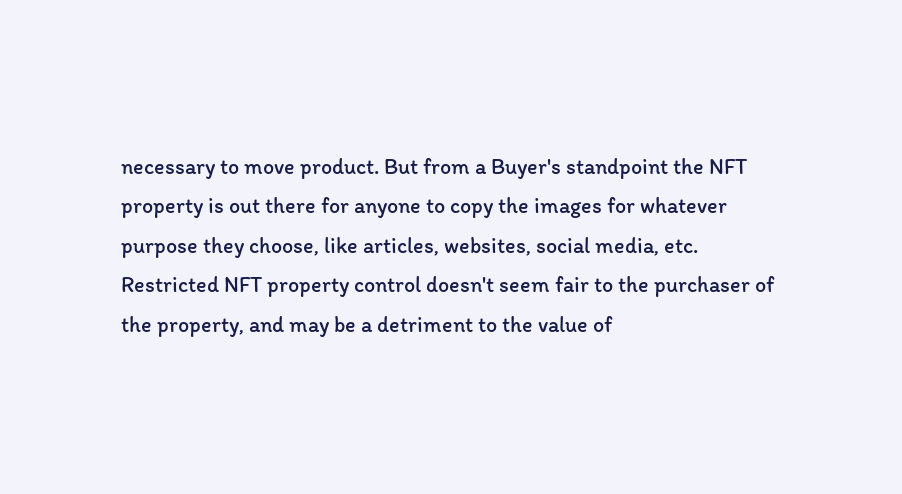necessary to move product. But from a Buyer's standpoint the NFT property is out there for anyone to copy the images for whatever purpose they choose, like articles, websites, social media, etc. Restricted NFT property control doesn't seem fair to the purchaser of the property, and may be a detriment to the value of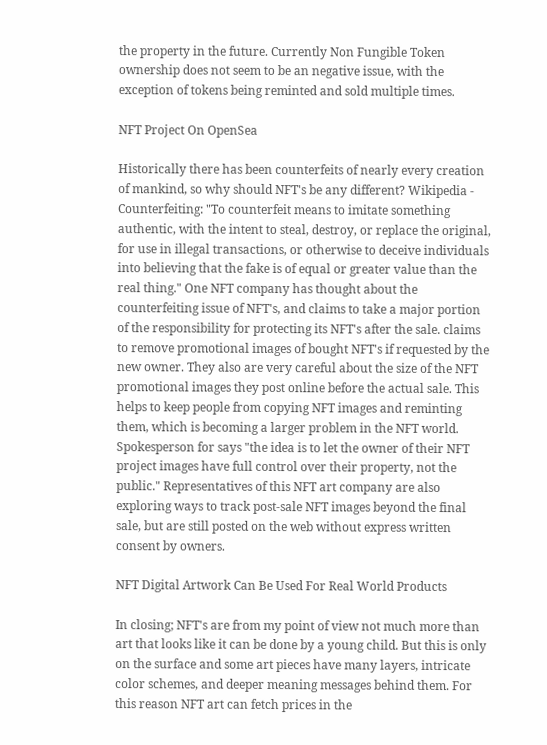the property in the future. Currently Non Fungible Token ownership does not seem to be an negative issue, with the exception of tokens being reminted and sold multiple times.

NFT Project On OpenSea

Historically there has been counterfeits of nearly every creation of mankind, so why should NFT's be any different? Wikipedia - Counterfeiting: "To counterfeit means to imitate something authentic, with the intent to steal, destroy, or replace the original, for use in illegal transactions, or otherwise to deceive individuals into believing that the fake is of equal or greater value than the real thing." One NFT company has thought about the counterfeiting issue of NFT's, and claims to take a major portion of the responsibility for protecting its NFT's after the sale. claims to remove promotional images of bought NFT's if requested by the new owner. They also are very careful about the size of the NFT promotional images they post online before the actual sale. This helps to keep people from copying NFT images and reminting them, which is becoming a larger problem in the NFT world. Spokesperson for says "the idea is to let the owner of their NFT project images have full control over their property, not the public." Representatives of this NFT art company are also exploring ways to track post-sale NFT images beyond the final sale, but are still posted on the web without express written consent by owners.

NFT Digital Artwork Can Be Used For Real World Products

In closing; NFT's are from my point of view not much more than art that looks like it can be done by a young child. But this is only on the surface and some art pieces have many layers, intricate color schemes, and deeper meaning messages behind them. For this reason NFT art can fetch prices in the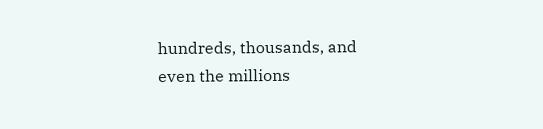hundreds, thousands, and even the millions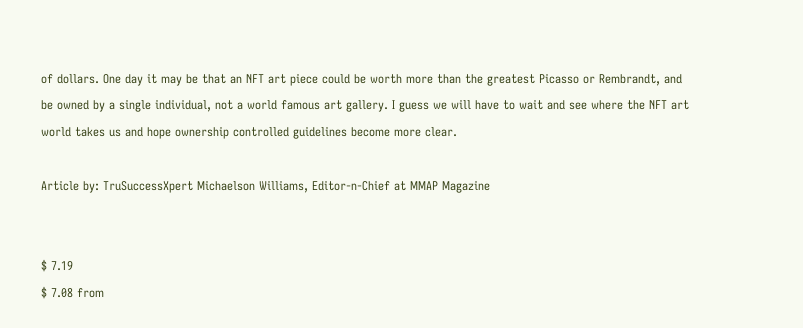of dollars. One day it may be that an NFT art piece could be worth more than the greatest Picasso or Rembrandt, and be owned by a single individual, not a world famous art gallery. I guess we will have to wait and see where the NFT art world takes us and hope ownership controlled guidelines become more clear.

Article by: TruSuccessXpert Michaelson Williams, Editor-n-Chief at MMAP Magazine


$ 7.19
$ 7.08 from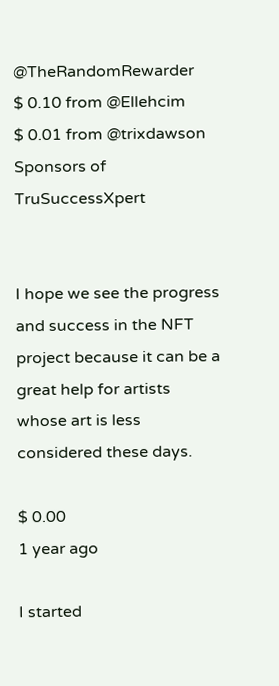@TheRandomRewarder
$ 0.10 from @Ellehcim
$ 0.01 from @trixdawson
Sponsors of TruSuccessXpert


I hope we see the progress and success in the NFT project because it can be a great help for artists whose art is less considered these days.

$ 0.00
1 year ago

I started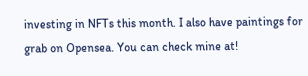investing in NFTs this month. I also have paintings for grab on Opensea. You can check mine at!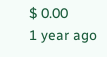$ 0.00
1 year ago